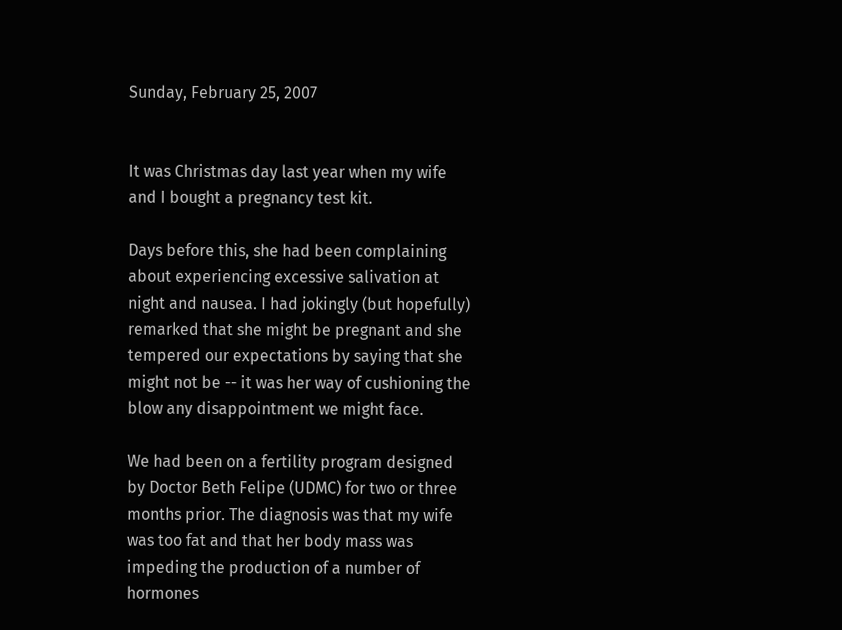Sunday, February 25, 2007


It was Christmas day last year when my wife and I bought a pregnancy test kit.

Days before this, she had been complaining about experiencing excessive salivation at night and nausea. I had jokingly (but hopefully) remarked that she might be pregnant and she tempered our expectations by saying that she might not be -- it was her way of cushioning the blow any disappointment we might face.

We had been on a fertility program designed by Doctor Beth Felipe (UDMC) for two or three months prior. The diagnosis was that my wife was too fat and that her body mass was impeding the production of a number of hormones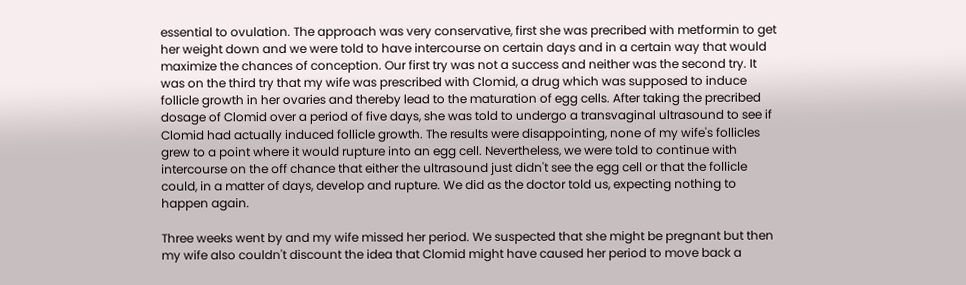essential to ovulation. The approach was very conservative, first she was precribed with metformin to get her weight down and we were told to have intercourse on certain days and in a certain way that would maximize the chances of conception. Our first try was not a success and neither was the second try. It was on the third try that my wife was prescribed with Clomid, a drug which was supposed to induce follicle growth in her ovaries and thereby lead to the maturation of egg cells. After taking the precribed dosage of Clomid over a period of five days, she was told to undergo a transvaginal ultrasound to see if Clomid had actually induced follicle growth. The results were disappointing, none of my wife's follicles grew to a point where it would rupture into an egg cell. Nevertheless, we were told to continue with intercourse on the off chance that either the ultrasound just didn't see the egg cell or that the follicle could, in a matter of days, develop and rupture. We did as the doctor told us, expecting nothing to happen again.

Three weeks went by and my wife missed her period. We suspected that she might be pregnant but then my wife also couldn't discount the idea that Clomid might have caused her period to move back a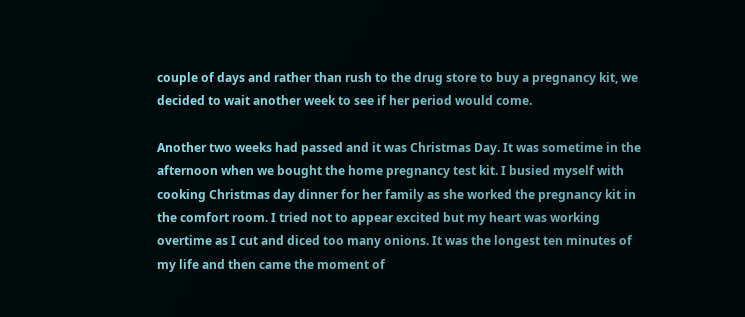couple of days and rather than rush to the drug store to buy a pregnancy kit, we decided to wait another week to see if her period would come.

Another two weeks had passed and it was Christmas Day. It was sometime in the afternoon when we bought the home pregnancy test kit. I busied myself with cooking Christmas day dinner for her family as she worked the pregnancy kit in the comfort room. I tried not to appear excited but my heart was working overtime as I cut and diced too many onions. It was the longest ten minutes of my life and then came the moment of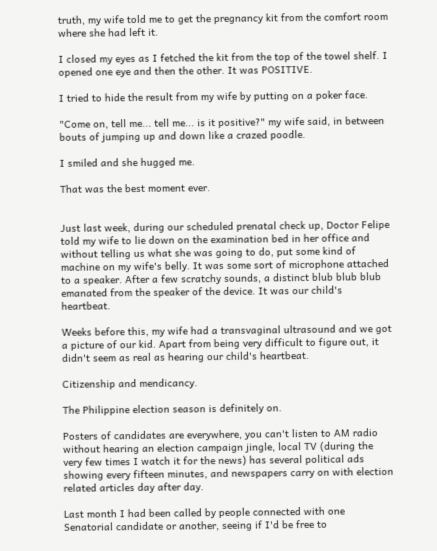truth, my wife told me to get the pregnancy kit from the comfort room where she had left it.

I closed my eyes as I fetched the kit from the top of the towel shelf. I opened one eye and then the other. It was POSITIVE.

I tried to hide the result from my wife by putting on a poker face.

"Come on, tell me... tell me... is it positive?" my wife said, in between bouts of jumping up and down like a crazed poodle.

I smiled and she hugged me.

That was the best moment ever.


Just last week, during our scheduled prenatal check up, Doctor Felipe told my wife to lie down on the examination bed in her office and without telling us what she was going to do, put some kind of machine on my wife's belly. It was some sort of microphone attached to a speaker. After a few scratchy sounds, a distinct blub blub blub emanated from the speaker of the device. It was our child's heartbeat.

Weeks before this, my wife had a transvaginal ultrasound and we got a picture of our kid. Apart from being very difficult to figure out, it didn't seem as real as hearing our child's heartbeat.

Citizenship and mendicancy.

The Philippine election season is definitely on.

Posters of candidates are everywhere, you can't listen to AM radio without hearing an election campaign jingle, local TV (during the very few times I watch it for the news) has several political ads showing every fifteen minutes, and newspapers carry on with election related articles day after day.

Last month I had been called by people connected with one Senatorial candidate or another, seeing if I'd be free to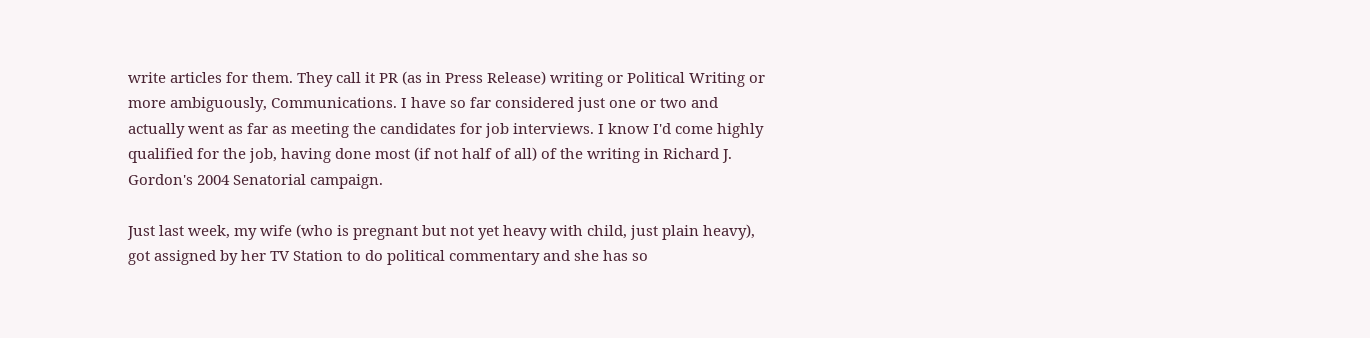write articles for them. They call it PR (as in Press Release) writing or Political Writing or more ambiguously, Communications. I have so far considered just one or two and actually went as far as meeting the candidates for job interviews. I know I'd come highly qualified for the job, having done most (if not half of all) of the writing in Richard J. Gordon's 2004 Senatorial campaign.

Just last week, my wife (who is pregnant but not yet heavy with child, just plain heavy), got assigned by her TV Station to do political commentary and she has so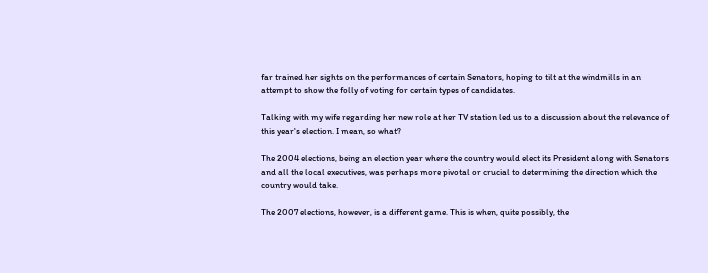far trained her sights on the performances of certain Senators, hoping to tilt at the windmills in an attempt to show the folly of voting for certain types of candidates.

Talking with my wife regarding her new role at her TV station led us to a discussion about the relevance of this year's election. I mean, so what?

The 2004 elections, being an election year where the country would elect its President along with Senators and all the local executives, was perhaps more pivotal or crucial to determining the direction which the country would take.

The 2007 elections, however, is a different game. This is when, quite possibly, the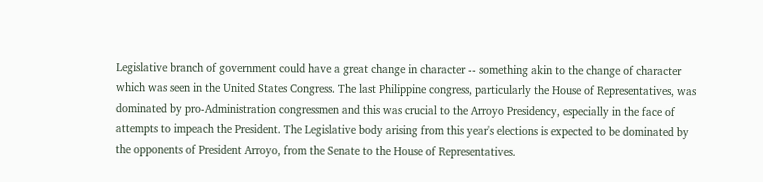Legislative branch of government could have a great change in character -- something akin to the change of character which was seen in the United States Congress. The last Philippine congress, particularly the House of Representatives, was dominated by pro-Administration congressmen and this was crucial to the Arroyo Presidency, especially in the face of attempts to impeach the President. The Legislative body arising from this year's elections is expected to be dominated by the opponents of President Arroyo, from the Senate to the House of Representatives.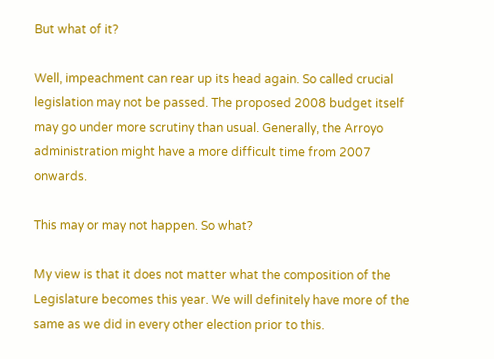But what of it?

Well, impeachment can rear up its head again. So called crucial legislation may not be passed. The proposed 2008 budget itself may go under more scrutiny than usual. Generally, the Arroyo administration might have a more difficult time from 2007 onwards.

This may or may not happen. So what?

My view is that it does not matter what the composition of the Legislature becomes this year. We will definitely have more of the same as we did in every other election prior to this.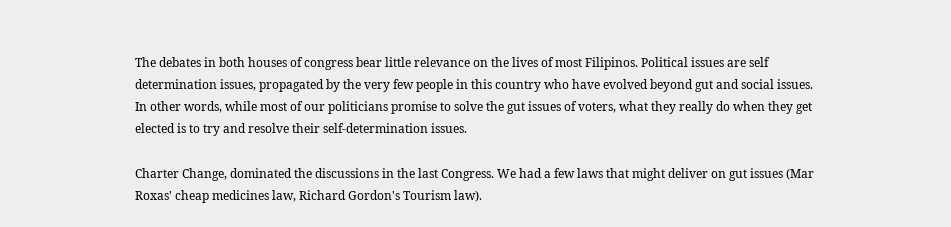The debates in both houses of congress bear little relevance on the lives of most Filipinos. Political issues are self determination issues, propagated by the very few people in this country who have evolved beyond gut and social issues. In other words, while most of our politicians promise to solve the gut issues of voters, what they really do when they get elected is to try and resolve their self-determination issues.

Charter Change, dominated the discussions in the last Congress. We had a few laws that might deliver on gut issues (Mar Roxas' cheap medicines law, Richard Gordon's Tourism law).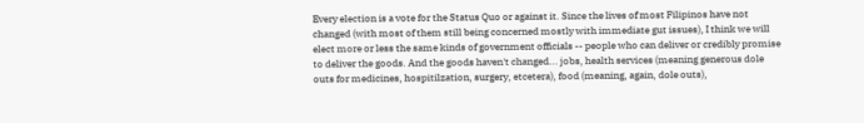Every election is a vote for the Status Quo or against it. Since the lives of most Filipinos have not changed (with most of them still being concerned mostly with immediate gut issues), I think we will elect more or less the same kinds of government officials -- people who can deliver or credibly promise to deliver the goods. And the goods haven't changed... jobs, health services (meaning generous dole outs for medicines, hospitilzation, surgery, etcetera), food (meaning, again, dole outs),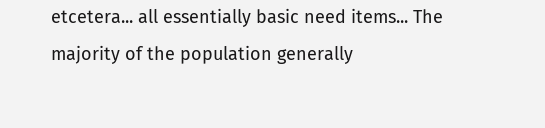etcetera... all essentially basic need items... The majority of the population generally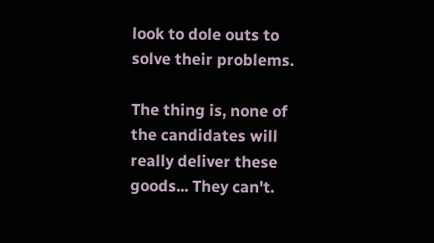look to dole outs to solve their problems.

The thing is, none of the candidates will really deliver these goods... They can't.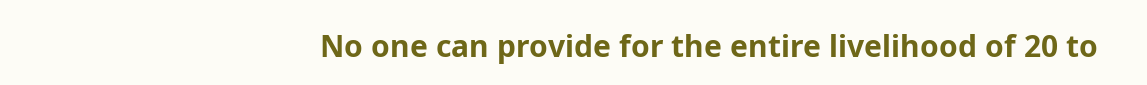No one can provide for the entire livelihood of 20 to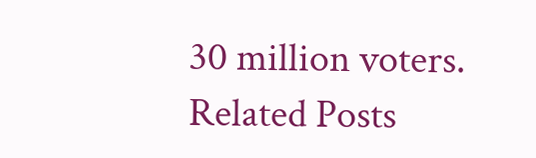30 million voters.
Related Posts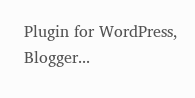Plugin for WordPress, Blogger...